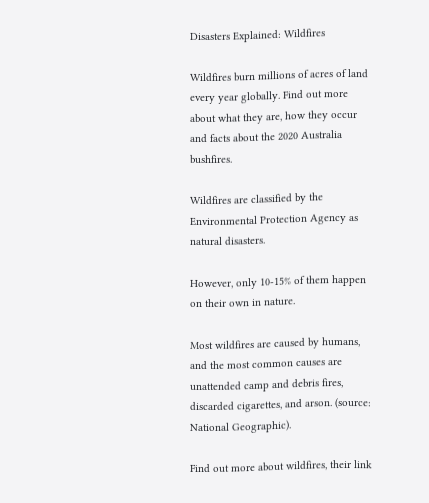Disasters Explained: Wildfires

Wildfires burn millions of acres of land every year globally. Find out more about what they are, how they occur and facts about the 2020 Australia bushfires.

Wildfires are classified by the Environmental Protection Agency as natural disasters.

However, only 10-15% of them happen on their own in nature.

Most wildfires are caused by humans, and the most common causes are unattended camp and debris fires, discarded cigarettes, and arson. (source: National Geographic).

Find out more about wildfires, their link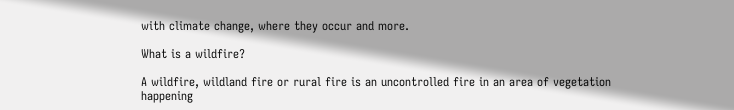with climate change, where they occur and more.

What is a wildfire?

A wildfire, wildland fire or rural fire is an uncontrolled fire in an area of vegetation happening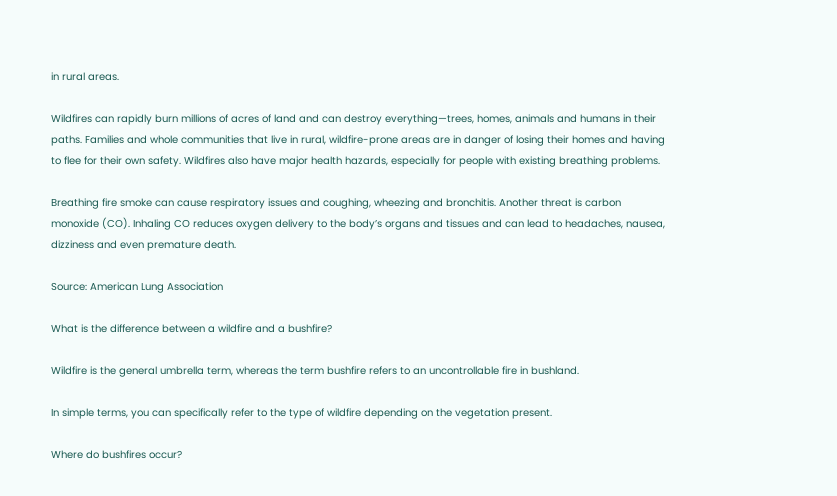in rural areas.

Wildfires can rapidly burn millions of acres of land and can destroy everything—trees, homes, animals and humans in their paths. Families and whole communities that live in rural, wildfire-prone areas are in danger of losing their homes and having to flee for their own safety. Wildfires also have major health hazards, especially for people with existing breathing problems.

Breathing fire smoke can cause respiratory issues and coughing, wheezing and bronchitis. Another threat is carbon monoxide (CO). Inhaling CO reduces oxygen delivery to the body’s organs and tissues and can lead to headaches, nausea, dizziness and even premature death.

Source: American Lung Association

What is the difference between a wildfire and a bushfire?

Wildfire is the general umbrella term, whereas the term bushfire refers to an uncontrollable fire in bushland.

In simple terms, you can specifically refer to the type of wildfire depending on the vegetation present.

Where do bushfires occur?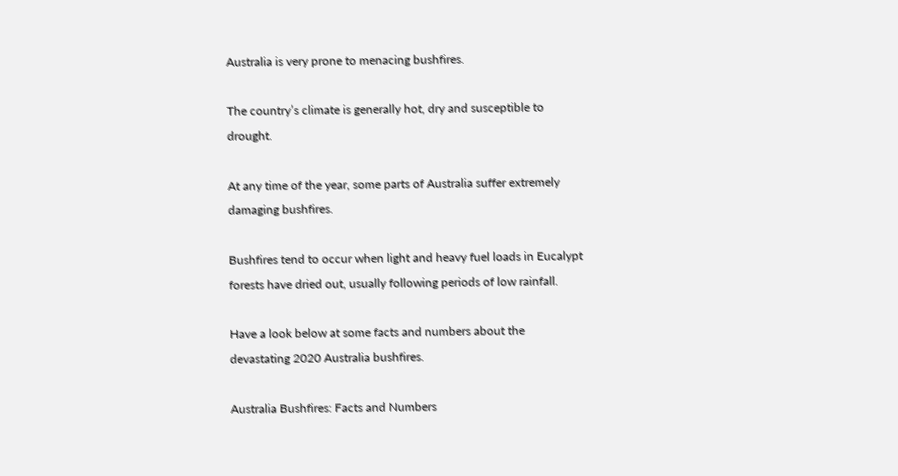Australia is very prone to menacing bushfires.

The country’s climate is generally hot, dry and susceptible to drought.

At any time of the year, some parts of Australia suffer extremely damaging bushfires.

Bushfires tend to occur when light and heavy fuel loads in Eucalypt forests have dried out, usually following periods of low rainfall.

Have a look below at some facts and numbers about the devastating 2020 Australia bushfires.

Australia Bushfires: Facts and Numbers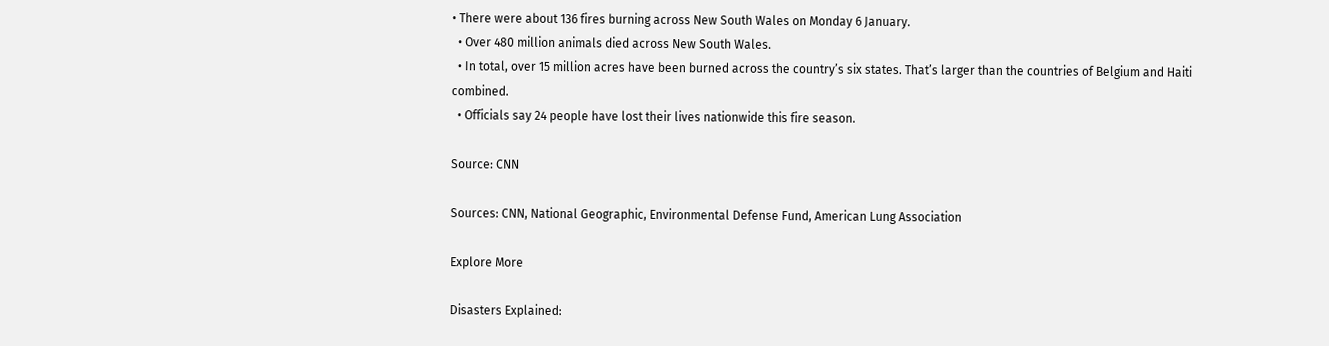• There were about 136 fires burning across New South Wales on Monday 6 January.
  • Over 480 million animals died across New South Wales.
  • In total, over 15 million acres have been burned across the country’s six states. That’s larger than the countries of Belgium and Haiti combined.
  • Officials say 24 people have lost their lives nationwide this fire season.

Source: CNN

Sources: CNN, National Geographic, Environmental Defense Fund, American Lung Association

Explore More

Disasters Explained: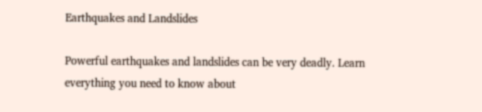Earthquakes and Landslides

Powerful earthquakes and landslides can be very deadly. Learn everything you need to know about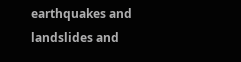earthquakes and landslides and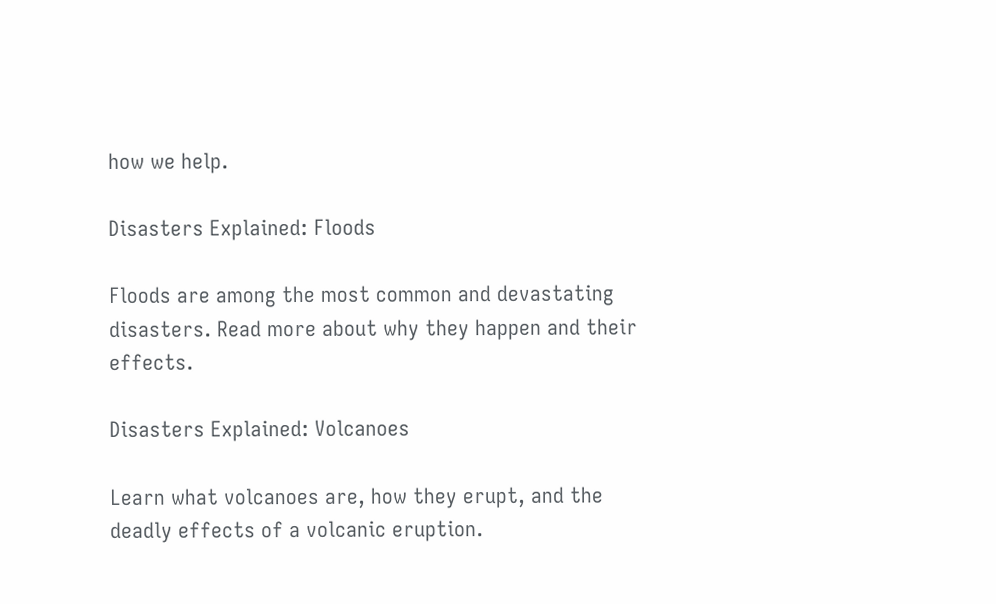how we help.

Disasters Explained: Floods

Floods are among the most common and devastating disasters. Read more about why they happen and their effects.

Disasters Explained: Volcanoes

Learn what volcanoes are, how they erupt, and the deadly effects of a volcanic eruption.